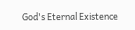God's Eternal Existence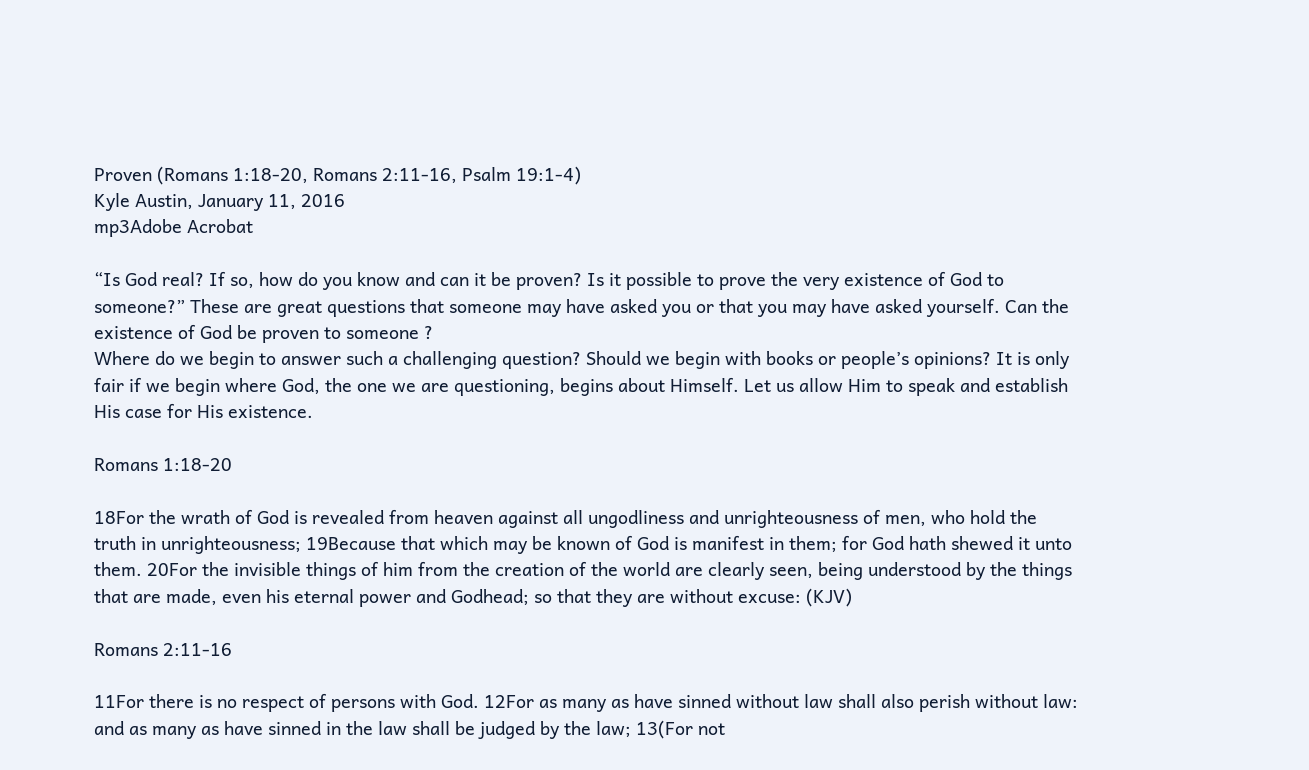Proven (Romans 1:18-20, Romans 2:11-16, Psalm 19:1-4)
Kyle Austin, January 11, 2016
mp3Adobe Acrobat

“Is God real? If so, how do you know and can it be proven? Is it possible to prove the very existence of God to someone?” These are great questions that someone may have asked you or that you may have asked yourself. Can the existence of God be proven to someone ?
Where do we begin to answer such a challenging question? Should we begin with books or people’s opinions? It is only fair if we begin where God, the one we are questioning, begins about Himself. Let us allow Him to speak and establish His case for His existence.

Romans 1:18-20

18For the wrath of God is revealed from heaven against all ungodliness and unrighteousness of men, who hold the truth in unrighteousness; 19Because that which may be known of God is manifest in them; for God hath shewed it unto them. 20For the invisible things of him from the creation of the world are clearly seen, being understood by the things that are made, even his eternal power and Godhead; so that they are without excuse: (KJV)

Romans 2:11-16

11For there is no respect of persons with God. 12For as many as have sinned without law shall also perish without law: and as many as have sinned in the law shall be judged by the law; 13(For not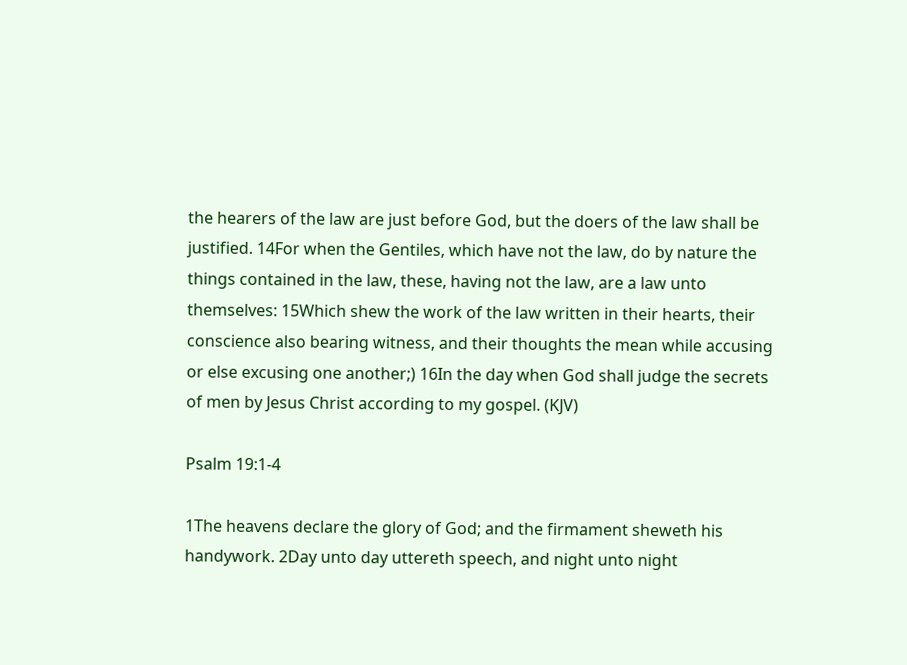the hearers of the law are just before God, but the doers of the law shall be justified. 14For when the Gentiles, which have not the law, do by nature the things contained in the law, these, having not the law, are a law unto themselves: 15Which shew the work of the law written in their hearts, their conscience also bearing witness, and their thoughts the mean while accusing or else excusing one another;) 16In the day when God shall judge the secrets of men by Jesus Christ according to my gospel. (KJV)

Psalm 19:1-4

1The heavens declare the glory of God; and the firmament sheweth his handywork. 2Day unto day uttereth speech, and night unto night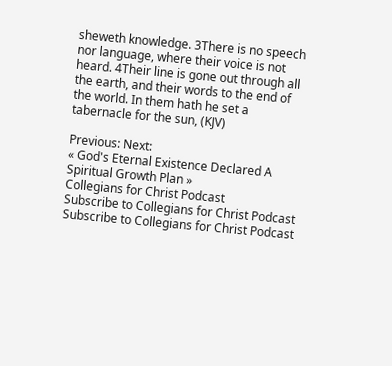sheweth knowledge. 3There is no speech nor language, where their voice is not heard. 4Their line is gone out through all the earth, and their words to the end of the world. In them hath he set a tabernacle for the sun, (KJV)

Previous: Next:
« God's Eternal Existence Declared A Spiritual Growth Plan »
Collegians for Christ Podcast
Subscribe to Collegians for Christ Podcast
Subscribe to Collegians for Christ Podcast